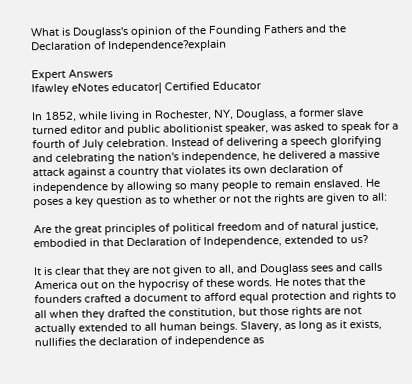What is Douglass's opinion of the Founding Fathers and the Declaration of Independence?explain

Expert Answers
lfawley eNotes educator| Certified Educator

In 1852, while living in Rochester, NY, Douglass, a former slave turned editor and public abolitionist speaker, was asked to speak for a fourth of July celebration. Instead of delivering a speech glorifying and celebrating the nation's independence, he delivered a massive attack against a country that violates its own declaration of independence by allowing so many people to remain enslaved. He poses a key question as to whether or not the rights are given to all:

Are the great principles of political freedom and of natural justice, embodied in that Declaration of Independence, extended to us?

It is clear that they are not given to all, and Douglass sees and calls America out on the hypocrisy of these words. He notes that the founders crafted a document to afford equal protection and rights to all when they drafted the constitution, but those rights are not actually extended to all human beings. Slavery, as long as it exists, nullifies the declaration of independence as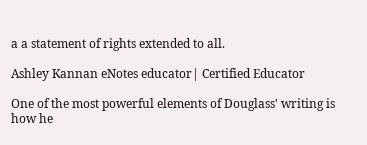a a statement of rights extended to all.

Ashley Kannan eNotes educator| Certified Educator

One of the most powerful elements of Douglass' writing is how he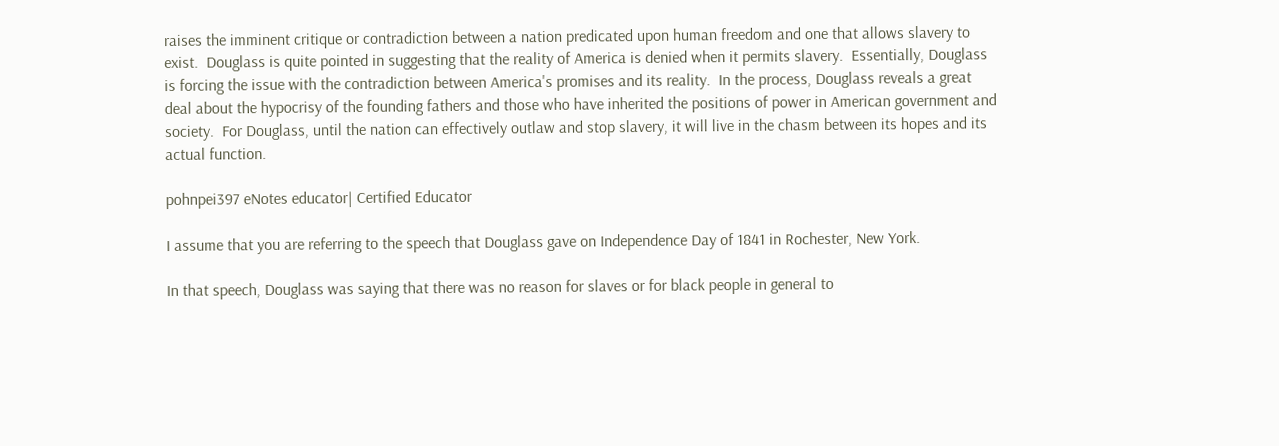raises the imminent critique or contradiction between a nation predicated upon human freedom and one that allows slavery to exist.  Douglass is quite pointed in suggesting that the reality of America is denied when it permits slavery.  Essentially, Douglass is forcing the issue with the contradiction between America's promises and its reality.  In the process, Douglass reveals a great deal about the hypocrisy of the founding fathers and those who have inherited the positions of power in American government and society.  For Douglass, until the nation can effectively outlaw and stop slavery, it will live in the chasm between its hopes and its actual function.

pohnpei397 eNotes educator| Certified Educator

I assume that you are referring to the speech that Douglass gave on Independence Day of 1841 in Rochester, New York.

In that speech, Douglass was saying that there was no reason for slaves or for black people in general to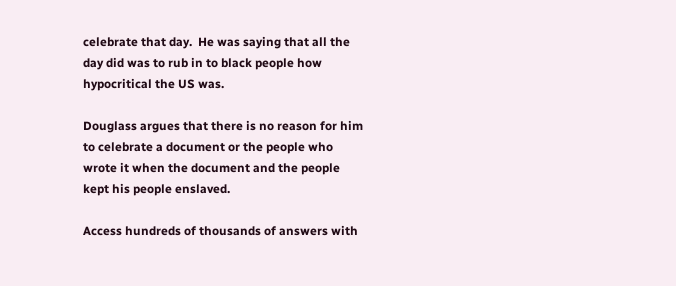celebrate that day.  He was saying that all the day did was to rub in to black people how hypocritical the US was.

Douglass argues that there is no reason for him to celebrate a document or the people who wrote it when the document and the people kept his people enslaved.

Access hundreds of thousands of answers with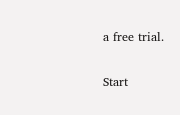a free trial.

Start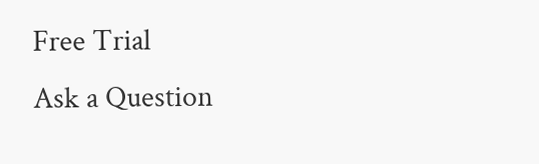Free Trial
Ask a Question